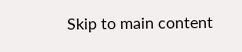Skip to main content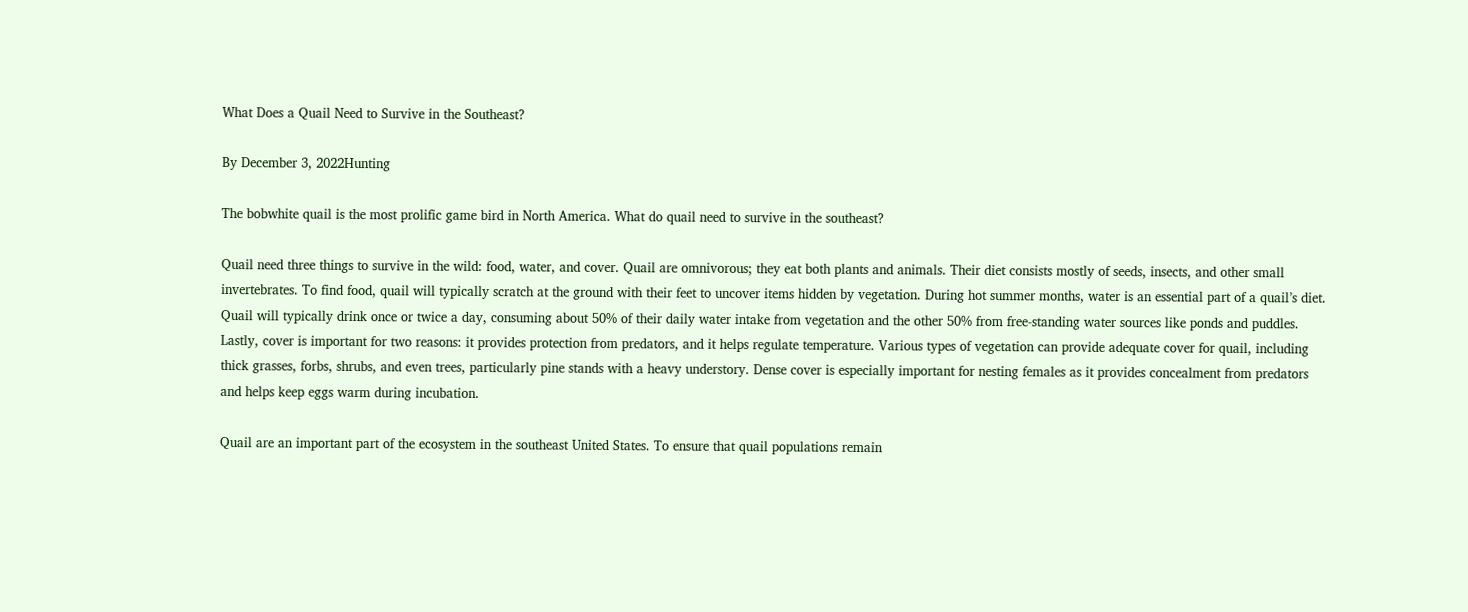What Does a Quail Need to Survive in the Southeast?

By December 3, 2022Hunting

The bobwhite quail is the most prolific game bird in North America. What do quail need to survive in the southeast?

Quail need three things to survive in the wild: food, water, and cover. Quail are omnivorous; they eat both plants and animals. Their diet consists mostly of seeds, insects, and other small invertebrates. To find food, quail will typically scratch at the ground with their feet to uncover items hidden by vegetation. During hot summer months, water is an essential part of a quail’s diet. Quail will typically drink once or twice a day, consuming about 50% of their daily water intake from vegetation and the other 50% from free-standing water sources like ponds and puddles. Lastly, cover is important for two reasons: it provides protection from predators, and it helps regulate temperature. Various types of vegetation can provide adequate cover for quail, including thick grasses, forbs, shrubs, and even trees, particularly pine stands with a heavy understory. Dense cover is especially important for nesting females as it provides concealment from predators and helps keep eggs warm during incubation.

Quail are an important part of the ecosystem in the southeast United States. To ensure that quail populations remain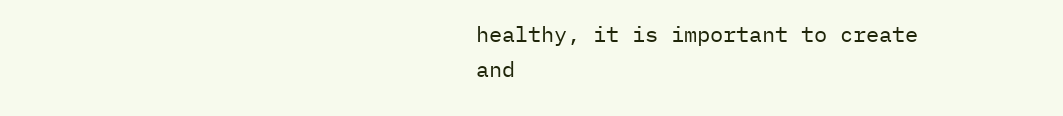healthy, it is important to create and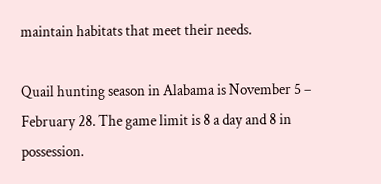maintain habitats that meet their needs.

Quail hunting season in Alabama is November 5 – February 28. The game limit is 8 a day and 8 in possession.